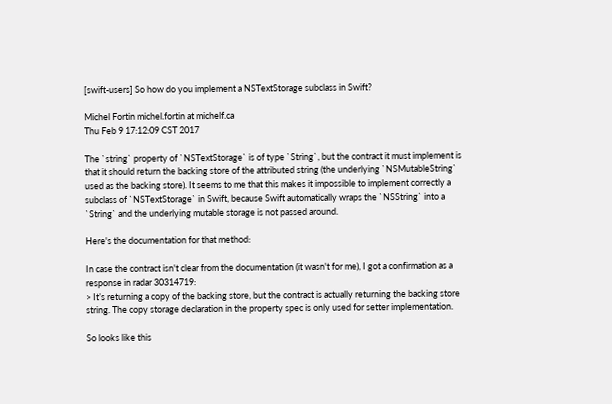[swift-users] So how do you implement a NSTextStorage subclass in Swift?

Michel Fortin michel.fortin at michelf.ca
Thu Feb 9 17:12:09 CST 2017

The `string` property of `NSTextStorage` is of type `String`, but the contract it must implement is that it should return the backing store of the attributed string (the underlying `NSMutableString` used as the backing store). It seems to me that this makes it impossible to implement correctly a subclass of `NSTextStorage` in Swift, because Swift automatically wraps the `NSString` into a `String` and the underlying mutable storage is not passed around.

Here's the documentation for that method:

In case the contract isn't clear from the documentation (it wasn't for me), I got a confirmation as a response in radar 30314719:
> It’s returning a copy of the backing store, but the contract is actually returning the backing store string. The copy storage declaration in the property spec is only used for setter implementation.

So looks like this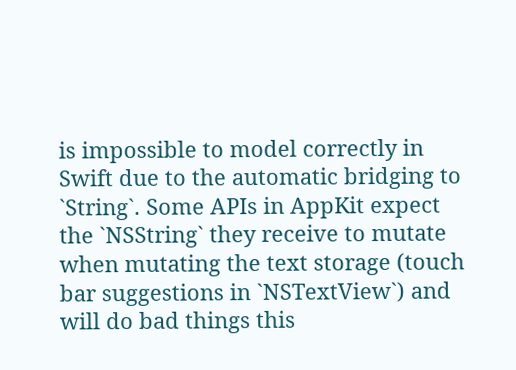is impossible to model correctly in Swift due to the automatic bridging to `String`. Some APIs in AppKit expect the `NSString` they receive to mutate when mutating the text storage (touch bar suggestions in `NSTextView`) and will do bad things this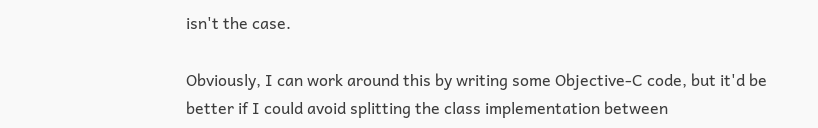isn't the case.

Obviously, I can work around this by writing some Objective-C code, but it'd be better if I could avoid splitting the class implementation between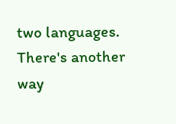two languages. There's another way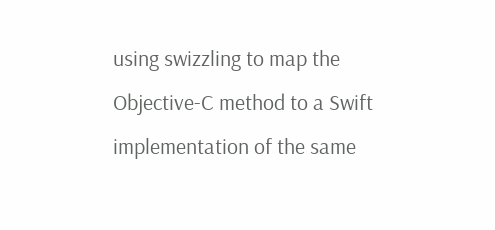using swizzling to map the Objective-C method to a Swift implementation of the same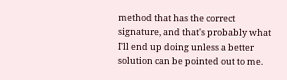method that has the correct signature, and that's probably what I'll end up doing unless a better solution can be pointed out to me.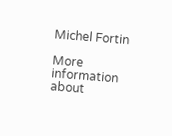Michel Fortin

More information about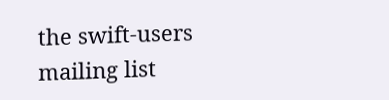the swift-users mailing list